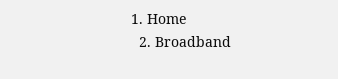1. Home
  2. Broadband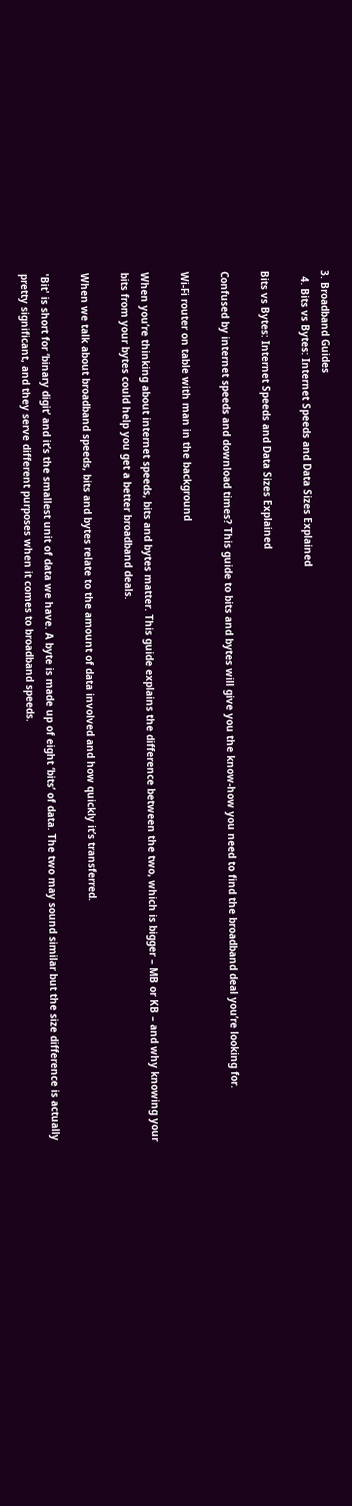3. Broadband Guides
  4. Bits vs Bytes: Internet Speeds and Data Sizes Explained

Bits vs Bytes: Internet Speeds and Data Sizes Explained

Confused by internet speeds and download times? This guide to bits and bytes will give you the know-how you need to find the broadband deal you’re looking for.

Wi-Fi router on table with man in the background

When you’re thinking about internet speeds, bits and bytes matter. This guide explains the difference between the two, which is bigger – MB or KB – and why knowing your bits from your bytes could help you get a better broadband deals.

When we talk about broadband speeds, bits and bytes relate to the amount of data involved and how quickly it’s transferred.

'Bit' is short for ‘binary digit’ and it’s the smallest unit of data we have. A byte is made up of eight ‘bits’ of data. The two may sound similar but the size difference is actually pretty significant, and they serve different purposes when it comes to broadband speeds.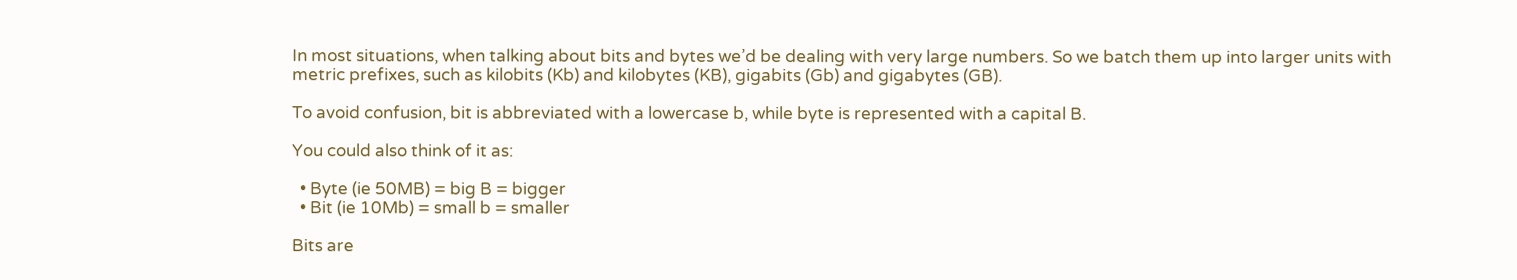In most situations, when talking about bits and bytes we’d be dealing with very large numbers. So we batch them up into larger units with metric prefixes, such as kilobits (Kb) and kilobytes (KB), gigabits (Gb) and gigabytes (GB).

To avoid confusion, bit is abbreviated with a lowercase b, while byte is represented with a capital B.

You could also think of it as:

  • Byte (ie 50MB) = big B = bigger
  • Bit (ie 10Mb) = small b = smaller

Bits are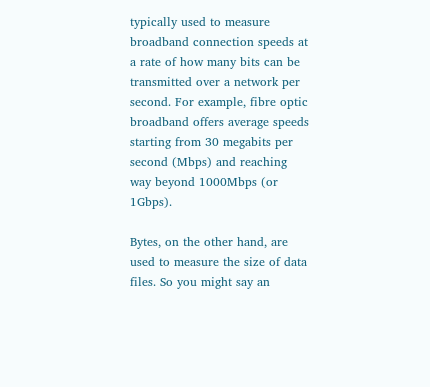typically used to measure broadband connection speeds at a rate of how many bits can be transmitted over a network per second. For example, fibre optic broadband offers average speeds starting from 30 megabits per second (Mbps) and reaching way beyond 1000Mbps (or 1Gbps).

Bytes, on the other hand, are used to measure the size of data files. So you might say an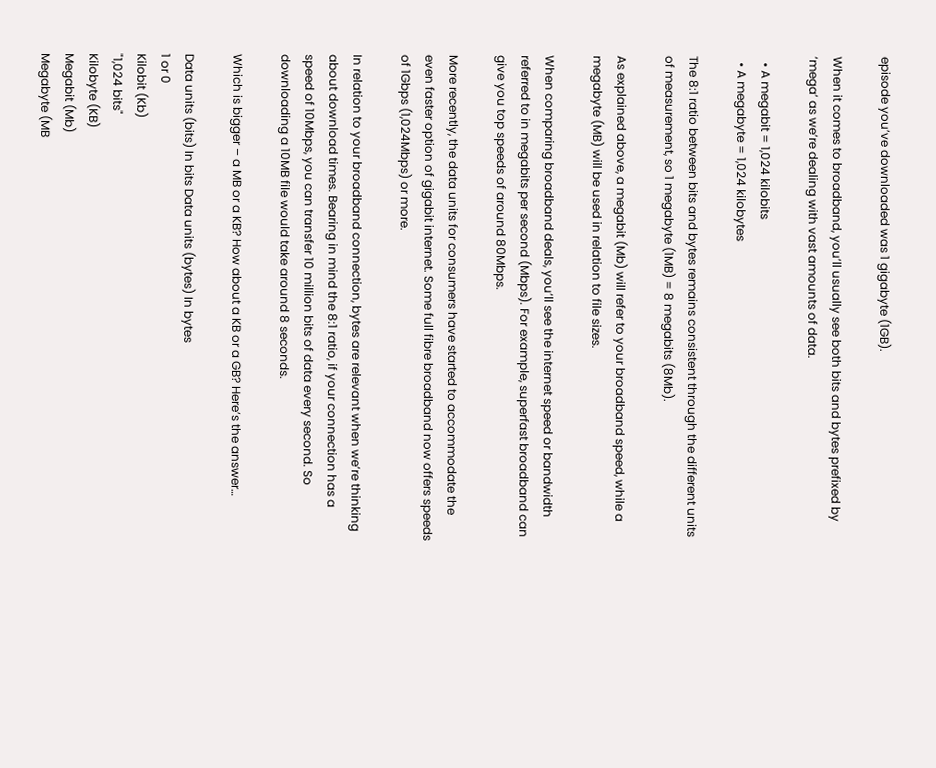episode you’ve downloaded was 1 gigabyte (1GB).

When it comes to broadband, you’ll usually see both bits and bytes prefixed by ‘mega’ as we’re dealing with vast amounts of data.

  • A megabit = 1,024 kilobits
  • A megabyte = 1,024 kilobytes

The 8:1 ratio between bits and bytes remains consistent through the different units of measurement, so 1 megabyte (1MB) = 8 megabits (8Mb).

As explained above, a megabit (Mb) will refer to your broadband speed, while a megabyte (MB) will be used in relation to file sizes.

When comparing broadband deals, you’ll see the internet speed or bandwidth referred to in megabits per second (Mbps). For example, superfast broadband can give you top speeds of around 80Mbps.

More recently, the data units for consumers have started to accommodate the even faster option of gigabit internet. Some full fibre broadband now offers speeds of 1Gbps (1,024Mbps) or more.

In relation to your broadband connection, bytes are relevant when we’re thinking about download times. Bearing in mind the 8:1 ratio, if your connection has a speed of 10Mbps, you can transfer 10 million bits of data every second. So downloading a 10MB file would take around 8 seconds.

Which is bigger – a MB or a KB? How about a KB or a GB? Here’s the answer…

Data units (bits) In bits Data units (bytes) In bytes
1 or 0
Kilobit (Kb)
"1,024 bits"
Kilobyte (KB)
Megabit (Mb)
Megabyte (MB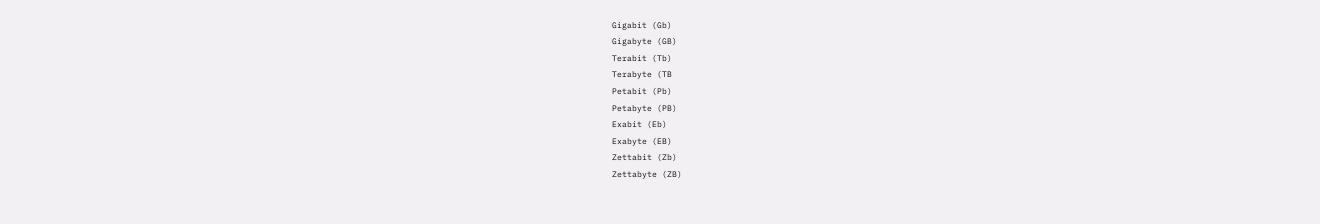Gigabit (Gb)
Gigabyte (GB)
Terabit (Tb)
Terabyte (TB
Petabit (Pb)
Petabyte (PB)
Exabit (Eb)
Exabyte (EB)
Zettabit (Zb)
Zettabyte (ZB)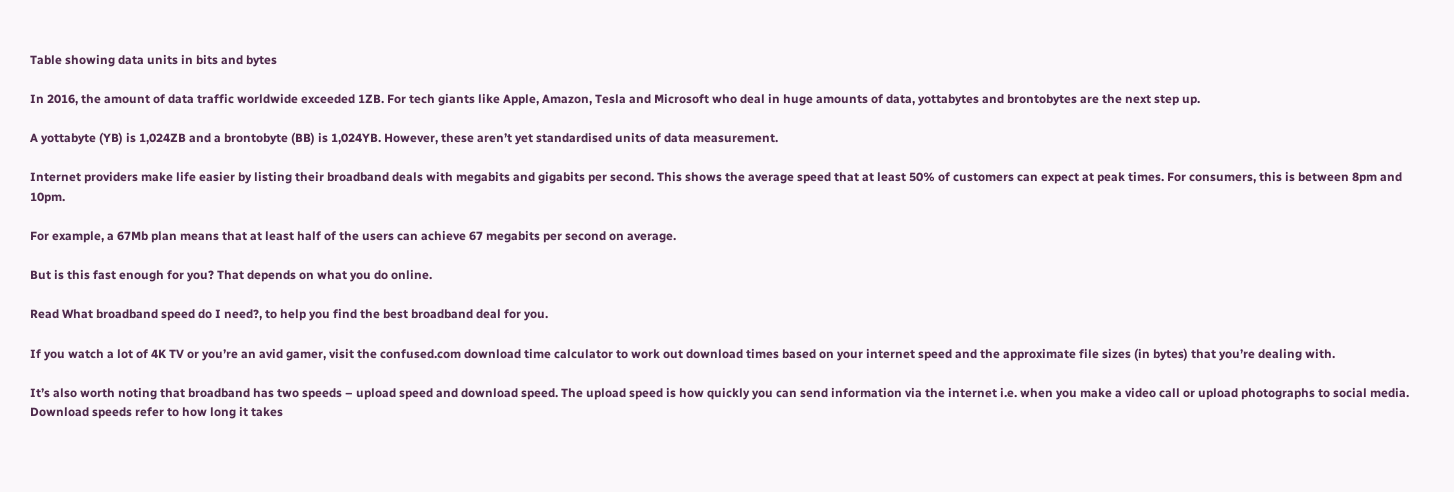Table showing data units in bits and bytes

In 2016, the amount of data traffic worldwide exceeded 1ZB. For tech giants like Apple, Amazon, Tesla and Microsoft who deal in huge amounts of data, yottabytes and brontobytes are the next step up.

A yottabyte (YB) is 1,024ZB and a brontobyte (BB) is 1,024YB. However, these aren’t yet standardised units of data measurement.

Internet providers make life easier by listing their broadband deals with megabits and gigabits per second. This shows the average speed that at least 50% of customers can expect at peak times. For consumers, this is between 8pm and 10pm.

For example, a 67Mb plan means that at least half of the users can achieve 67 megabits per second on average.

But is this fast enough for you? That depends on what you do online.

Read What broadband speed do I need?, to help you find the best broadband deal for you.

If you watch a lot of 4K TV or you’re an avid gamer, visit the confused.com download time calculator to work out download times based on your internet speed and the approximate file sizes (in bytes) that you’re dealing with.

It’s also worth noting that broadband has two speeds – upload speed and download speed. The upload speed is how quickly you can send information via the internet i.e. when you make a video call or upload photographs to social media. Download speeds refer to how long it takes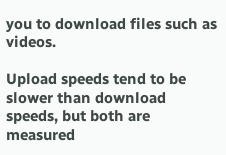you to download files such as videos.

Upload speeds tend to be slower than download speeds, but both are measured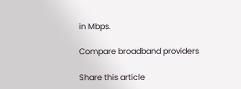in Mbps.

Compare broadband providers

Share this article